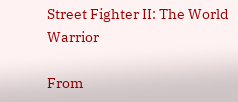Street Fighter II: The World Warrior

From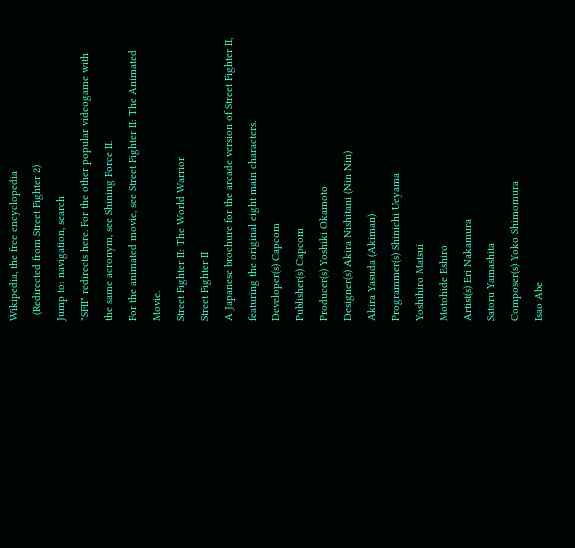Wikipedia, the free encyclopedia
  (Redirected from Street Fighter 2)
Jump to: navigation, search
"SFII" redirects here. For the other popular videogame with the same acronym, see Shining Force II.
For the animated movie, see Street Fighter II: The Animated Movie.
Street Fighter II: The World Warrior
Street Fighter II
A Japanese brochure for the arcade version of Street Fighter II, featuring the original eight main characters.
Developer(s) Capcom
Publisher(s) Capcom
Producer(s) Yoshiki Okamoto
Designer(s) Akira Nishitani (Nin Nin)
Akira Yasuda (Akiman)
Programmer(s) Shinichi Ueyama
Yoshihiro Matsui
Motohide Eshiro
Artist(s) Eri Nakamura
Satoru Yamashita
Composer(s) Yoko Shimomura
Isao Abe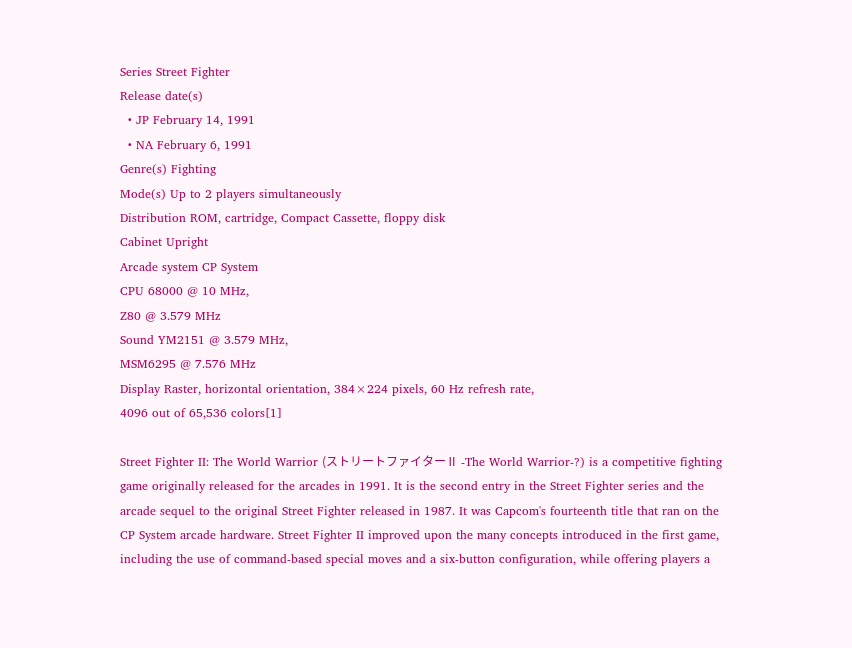Series Street Fighter
Release date(s)
  • JP February 14, 1991
  • NA February 6, 1991
Genre(s) Fighting
Mode(s) Up to 2 players simultaneously
Distribution ROM, cartridge, Compact Cassette, floppy disk
Cabinet Upright
Arcade system CP System
CPU 68000 @ 10 MHz,
Z80 @ 3.579 MHz
Sound YM2151 @ 3.579 MHz,
MSM6295 @ 7.576 MHz
Display Raster, horizontal orientation, 384×224 pixels, 60 Hz refresh rate,
4096 out of 65,536 colors[1]

Street Fighter II: The World Warrior (ストリートファイターⅡ -The World Warrior-?) is a competitive fighting game originally released for the arcades in 1991. It is the second entry in the Street Fighter series and the arcade sequel to the original Street Fighter released in 1987. It was Capcom's fourteenth title that ran on the CP System arcade hardware. Street Fighter II improved upon the many concepts introduced in the first game, including the use of command-based special moves and a six-button configuration, while offering players a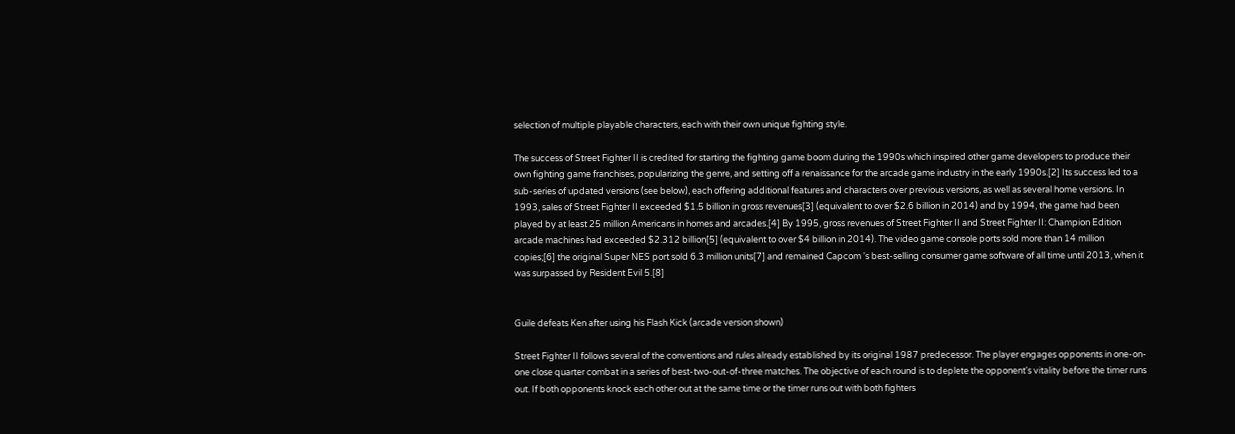selection of multiple playable characters, each with their own unique fighting style.

The success of Street Fighter II is credited for starting the fighting game boom during the 1990s which inspired other game developers to produce their own fighting game franchises, popularizing the genre, and setting off a renaissance for the arcade game industry in the early 1990s.[2] Its success led to a sub-series of updated versions (see below), each offering additional features and characters over previous versions, as well as several home versions. In 1993, sales of Street Fighter II exceeded $1.5 billion in gross revenues[3] (equivalent to over $2.6 billion in 2014) and by 1994, the game had been played by at least 25 million Americans in homes and arcades.[4] By 1995, gross revenues of Street Fighter II and Street Fighter II: Champion Edition arcade machines had exceeded $2.312 billion[5] (equivalent to over $4 billion in 2014). The video game console ports sold more than 14 million copies;[6] the original Super NES port sold 6.3 million units[7] and remained Capcom 's best-selling consumer game software of all time until 2013, when it was surpassed by Resident Evil 5.[8]


Guile defeats Ken after using his Flash Kick (arcade version shown)

Street Fighter II follows several of the conventions and rules already established by its original 1987 predecessor. The player engages opponents in one-on-one close quarter combat in a series of best-two-out-of-three matches. The objective of each round is to deplete the opponent's vitality before the timer runs out. If both opponents knock each other out at the same time or the timer runs out with both fighters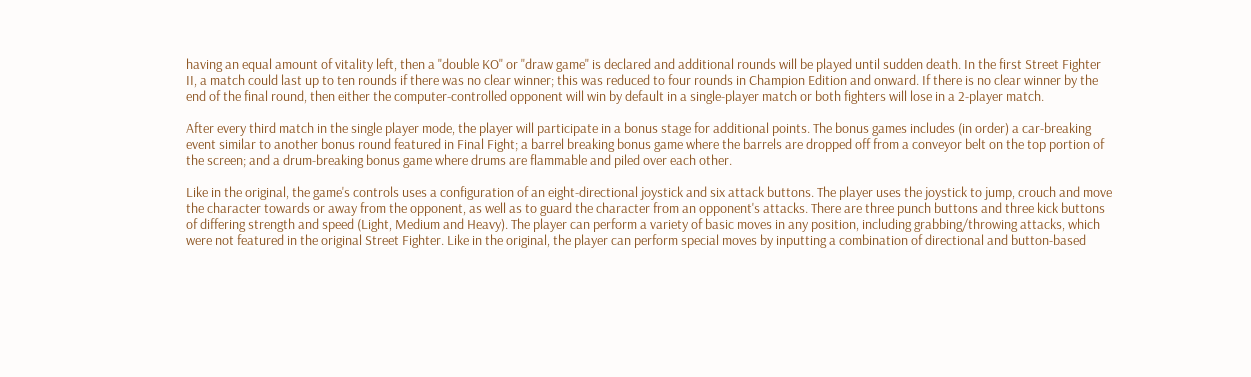having an equal amount of vitality left, then a "double KO" or "draw game" is declared and additional rounds will be played until sudden death. In the first Street Fighter II, a match could last up to ten rounds if there was no clear winner; this was reduced to four rounds in Champion Edition and onward. If there is no clear winner by the end of the final round, then either the computer-controlled opponent will win by default in a single-player match or both fighters will lose in a 2-player match.

After every third match in the single player mode, the player will participate in a bonus stage for additional points. The bonus games includes (in order) a car-breaking event similar to another bonus round featured in Final Fight; a barrel breaking bonus game where the barrels are dropped off from a conveyor belt on the top portion of the screen; and a drum-breaking bonus game where drums are flammable and piled over each other.

Like in the original, the game's controls uses a configuration of an eight-directional joystick and six attack buttons. The player uses the joystick to jump, crouch and move the character towards or away from the opponent, as well as to guard the character from an opponent's attacks. There are three punch buttons and three kick buttons of differing strength and speed (Light, Medium and Heavy). The player can perform a variety of basic moves in any position, including grabbing/throwing attacks, which were not featured in the original Street Fighter. Like in the original, the player can perform special moves by inputting a combination of directional and button-based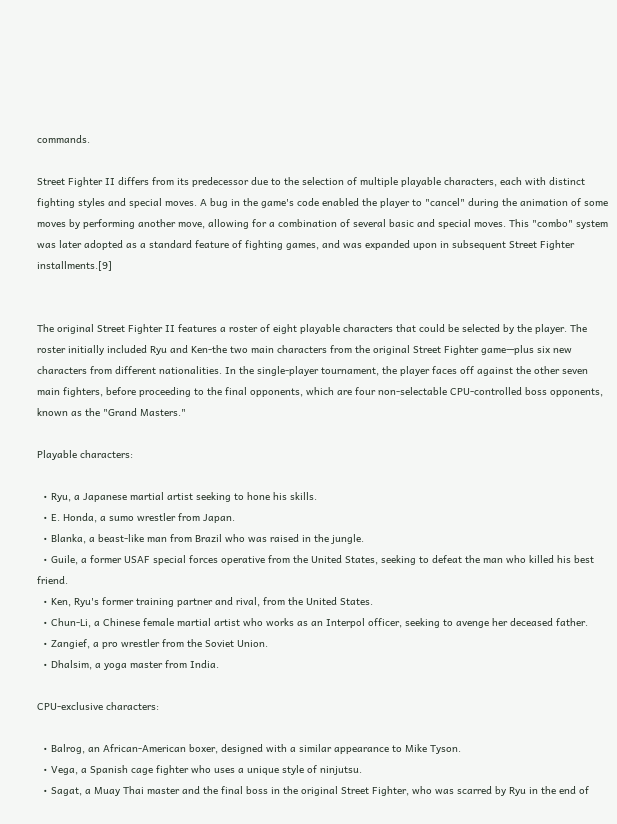commands.

Street Fighter II differs from its predecessor due to the selection of multiple playable characters, each with distinct fighting styles and special moves. A bug in the game's code enabled the player to "cancel" during the animation of some moves by performing another move, allowing for a combination of several basic and special moves. This "combo" system was later adopted as a standard feature of fighting games, and was expanded upon in subsequent Street Fighter installments.[9]


The original Street Fighter II features a roster of eight playable characters that could be selected by the player. The roster initially included Ryu and Ken-the two main characters from the original Street Fighter game—plus six new characters from different nationalities. In the single-player tournament, the player faces off against the other seven main fighters, before proceeding to the final opponents, which are four non-selectable CPU-controlled boss opponents, known as the "Grand Masters."

Playable characters:

  • Ryu, a Japanese martial artist seeking to hone his skills.
  • E. Honda, a sumo wrestler from Japan.
  • Blanka, a beast-like man from Brazil who was raised in the jungle.
  • Guile, a former USAF special forces operative from the United States, seeking to defeat the man who killed his best friend.
  • Ken, Ryu's former training partner and rival, from the United States.
  • Chun-Li, a Chinese female martial artist who works as an Interpol officer, seeking to avenge her deceased father.
  • Zangief, a pro wrestler from the Soviet Union.
  • Dhalsim, a yoga master from India.

CPU-exclusive characters:

  • Balrog, an African-American boxer, designed with a similar appearance to Mike Tyson.
  • Vega, a Spanish cage fighter who uses a unique style of ninjutsu.
  • Sagat, a Muay Thai master and the final boss in the original Street Fighter, who was scarred by Ryu in the end of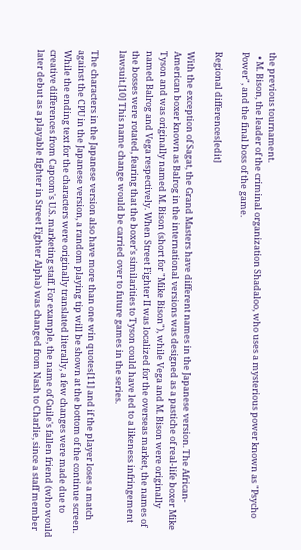the previous tournament.
  • M. Bison, the leader of the criminal organization Shadaloo, who uses a mysterious power known as "Psycho Power", and the final boss of the game.

Regional differences[edit]

With the exception of Sagat, the Grand Masters have different names in the Japanese version. The African-American boxer known as Balrog in the international versions was designed as a pastiche of real-life boxer Mike Tyson and was originally named M. Bison (short for "Mike Bison"), while Vega and M. Bison were originally named Balrog and Vega respectively. When Street Fighter II was localized for the overseas market, the names of the bosses were rotated, fearing that the boxer's similarities to Tyson could have led to a likeness infringement lawsuit.[10] This name change would be carried over to future games in the series.

The characters in the Japanese version also have more than one win quotes[11] and if the player loses a match against the CPU in the Japanese version, a random playing tip will be shown at the bottom of the continue screen. While the ending text for the characters were originally translated literally, a few changes were made due to creative differences from Capcom's U.S. marketing staff. For example, the name of Guile's fallen friend (who would later debut as a playable fighter in Street Fighter Alpha) was changed from Nash to Charlie, since a staff member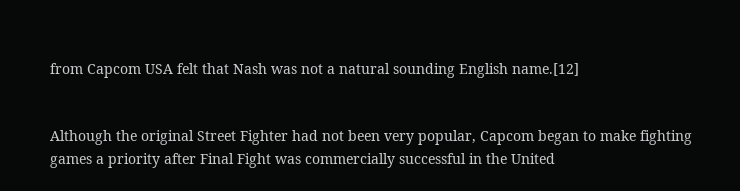from Capcom USA felt that Nash was not a natural sounding English name.[12]


Although the original Street Fighter had not been very popular, Capcom began to make fighting games a priority after Final Fight was commercially successful in the United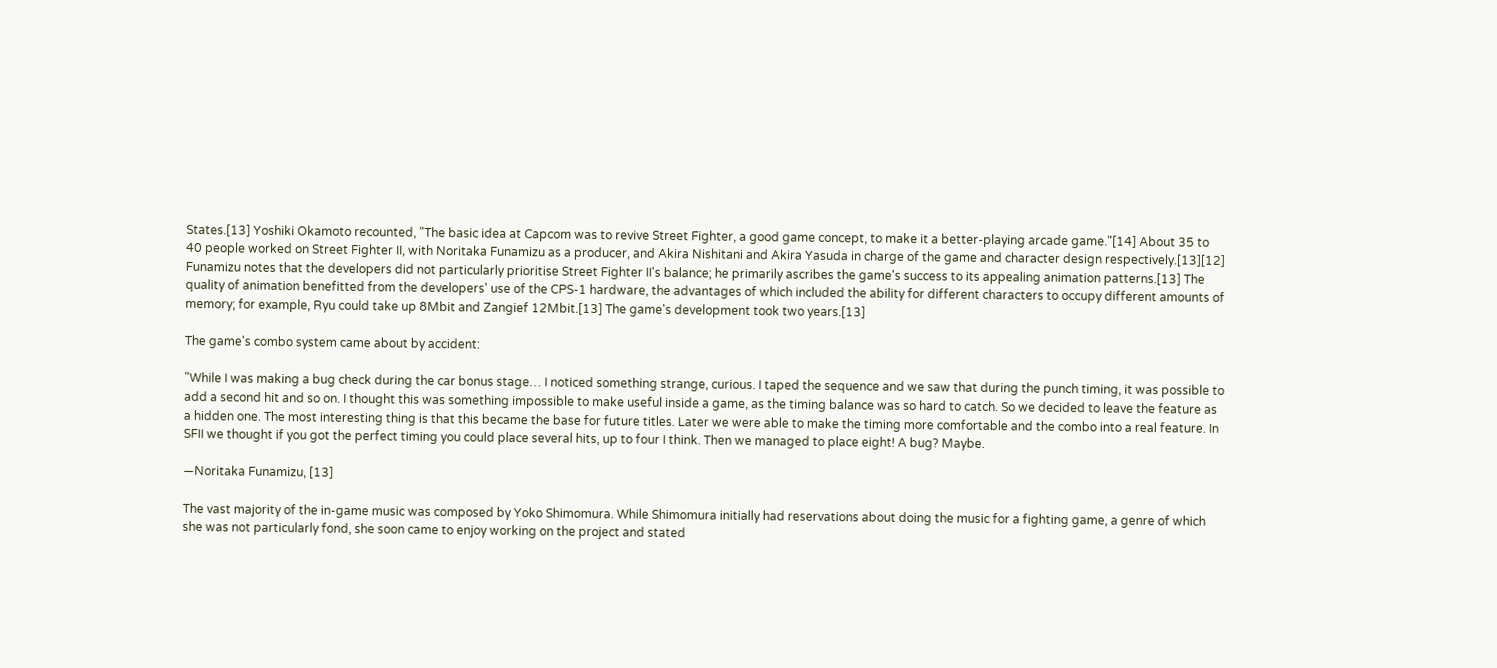States.[13] Yoshiki Okamoto recounted, "The basic idea at Capcom was to revive Street Fighter, a good game concept, to make it a better-playing arcade game."[14] About 35 to 40 people worked on Street Fighter II, with Noritaka Funamizu as a producer, and Akira Nishitani and Akira Yasuda in charge of the game and character design respectively.[13][12] Funamizu notes that the developers did not particularly prioritise Street Fighter II's balance; he primarily ascribes the game's success to its appealing animation patterns.[13] The quality of animation benefitted from the developers' use of the CPS-1 hardware, the advantages of which included the ability for different characters to occupy different amounts of memory; for example, Ryu could take up 8Mbit and Zangief 12Mbit.[13] The game's development took two years.[13]

The game's combo system came about by accident:

"While I was making a bug check during the car bonus stage… I noticed something strange, curious. I taped the sequence and we saw that during the punch timing, it was possible to add a second hit and so on. I thought this was something impossible to make useful inside a game, as the timing balance was so hard to catch. So we decided to leave the feature as a hidden one. The most interesting thing is that this became the base for future titles. Later we were able to make the timing more comfortable and the combo into a real feature. In SFII we thought if you got the perfect timing you could place several hits, up to four I think. Then we managed to place eight! A bug? Maybe.

—Noritaka Funamizu, [13]

The vast majority of the in-game music was composed by Yoko Shimomura. While Shimomura initially had reservations about doing the music for a fighting game, a genre of which she was not particularly fond, she soon came to enjoy working on the project and stated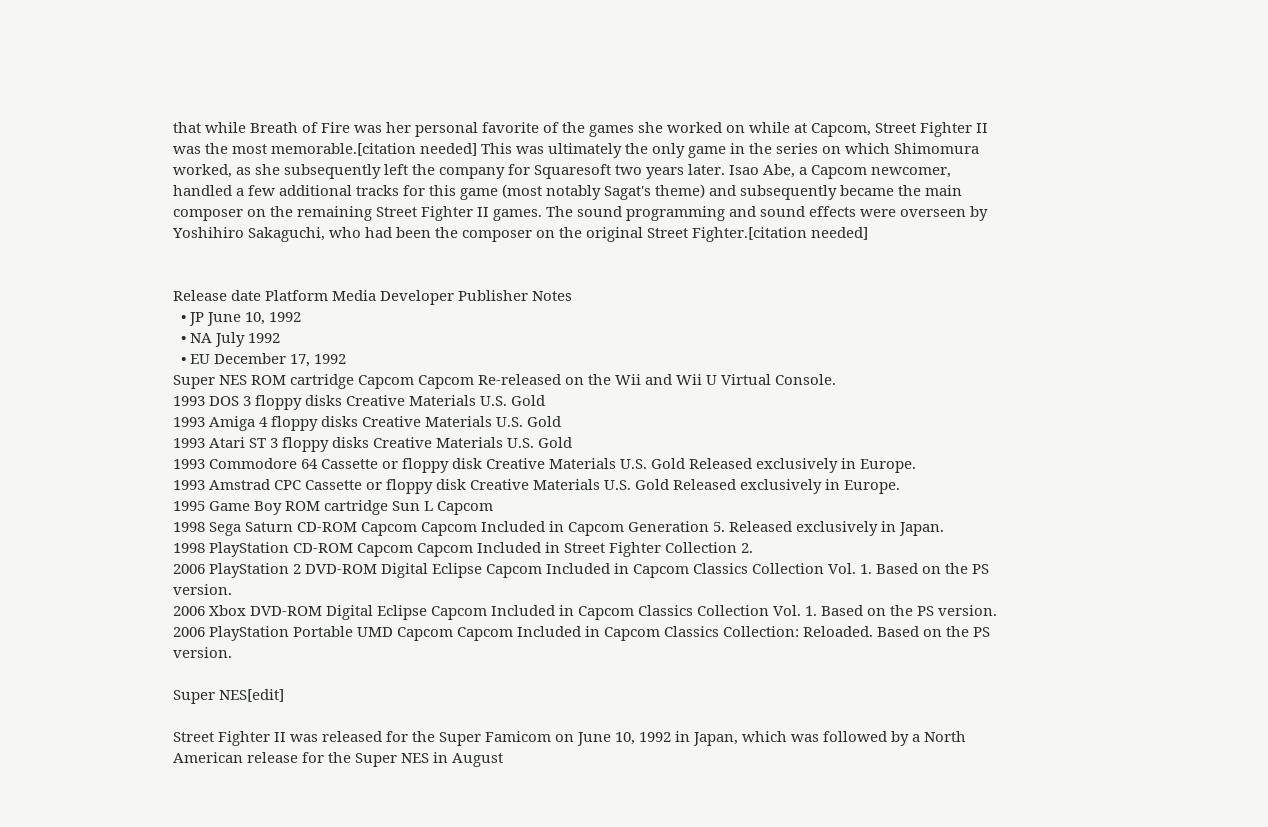that while Breath of Fire was her personal favorite of the games she worked on while at Capcom, Street Fighter II was the most memorable.[citation needed] This was ultimately the only game in the series on which Shimomura worked, as she subsequently left the company for Squaresoft two years later. Isao Abe, a Capcom newcomer, handled a few additional tracks for this game (most notably Sagat's theme) and subsequently became the main composer on the remaining Street Fighter II games. The sound programming and sound effects were overseen by Yoshihiro Sakaguchi, who had been the composer on the original Street Fighter.[citation needed]


Release date Platform Media Developer Publisher Notes
  • JP June 10, 1992
  • NA July 1992
  • EU December 17, 1992
Super NES ROM cartridge Capcom Capcom Re-released on the Wii and Wii U Virtual Console.
1993 DOS 3 floppy disks Creative Materials U.S. Gold
1993 Amiga 4 floppy disks Creative Materials U.S. Gold
1993 Atari ST 3 floppy disks Creative Materials U.S. Gold
1993 Commodore 64 Cassette or floppy disk Creative Materials U.S. Gold Released exclusively in Europe.
1993 Amstrad CPC Cassette or floppy disk Creative Materials U.S. Gold Released exclusively in Europe.
1995 Game Boy ROM cartridge Sun L Capcom
1998 Sega Saturn CD-ROM Capcom Capcom Included in Capcom Generation 5. Released exclusively in Japan.
1998 PlayStation CD-ROM Capcom Capcom Included in Street Fighter Collection 2.
2006 PlayStation 2 DVD-ROM Digital Eclipse Capcom Included in Capcom Classics Collection Vol. 1. Based on the PS version.
2006 Xbox DVD-ROM Digital Eclipse Capcom Included in Capcom Classics Collection Vol. 1. Based on the PS version.
2006 PlayStation Portable UMD Capcom Capcom Included in Capcom Classics Collection: Reloaded. Based on the PS version.

Super NES[edit]

Street Fighter II was released for the Super Famicom on June 10, 1992 in Japan, which was followed by a North American release for the Super NES in August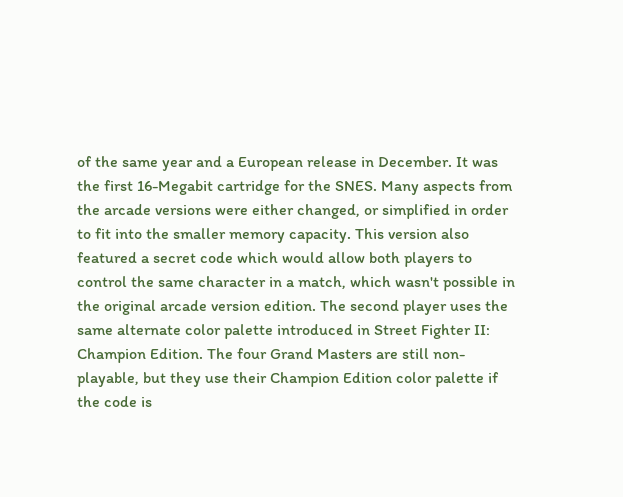of the same year and a European release in December. It was the first 16-Megabit cartridge for the SNES. Many aspects from the arcade versions were either changed, or simplified in order to fit into the smaller memory capacity. This version also featured a secret code which would allow both players to control the same character in a match, which wasn't possible in the original arcade version edition. The second player uses the same alternate color palette introduced in Street Fighter II: Champion Edition. The four Grand Masters are still non-playable, but they use their Champion Edition color palette if the code is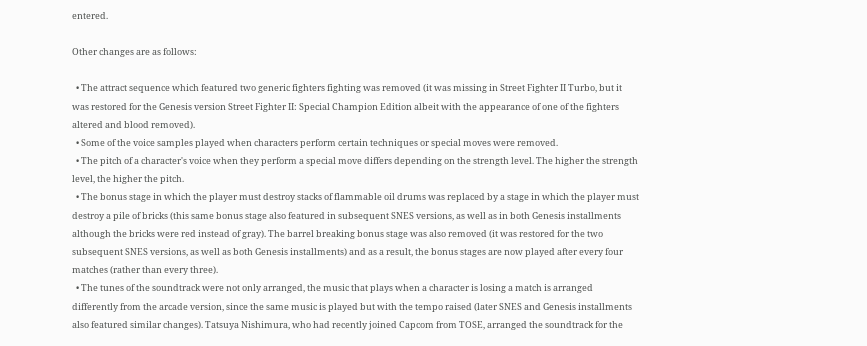entered.

Other changes are as follows:

  • The attract sequence which featured two generic fighters fighting was removed (it was missing in Street Fighter II Turbo, but it was restored for the Genesis version Street Fighter II: Special Champion Edition albeit with the appearance of one of the fighters altered and blood removed).
  • Some of the voice samples played when characters perform certain techniques or special moves were removed.
  • The pitch of a character's voice when they perform a special move differs depending on the strength level. The higher the strength level, the higher the pitch.
  • The bonus stage in which the player must destroy stacks of flammable oil drums was replaced by a stage in which the player must destroy a pile of bricks (this same bonus stage also featured in subsequent SNES versions, as well as in both Genesis installments although the bricks were red instead of gray). The barrel breaking bonus stage was also removed (it was restored for the two subsequent SNES versions, as well as both Genesis installments) and as a result, the bonus stages are now played after every four matches (rather than every three).
  • The tunes of the soundtrack were not only arranged, the music that plays when a character is losing a match is arranged differently from the arcade version, since the same music is played but with the tempo raised (later SNES and Genesis installments also featured similar changes). Tatsuya Nishimura, who had recently joined Capcom from TOSE, arranged the soundtrack for the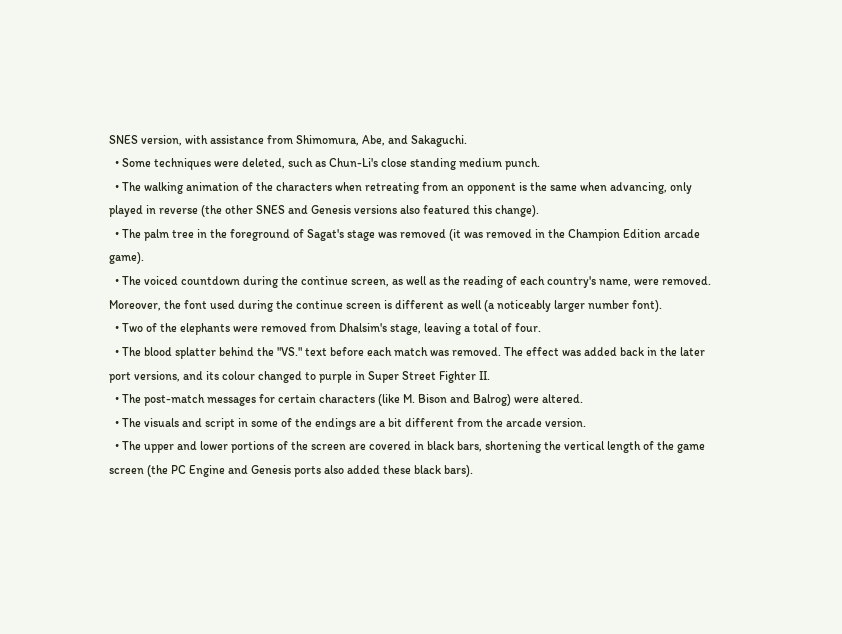SNES version, with assistance from Shimomura, Abe, and Sakaguchi.
  • Some techniques were deleted, such as Chun-Li's close standing medium punch.
  • The walking animation of the characters when retreating from an opponent is the same when advancing, only played in reverse (the other SNES and Genesis versions also featured this change).
  • The palm tree in the foreground of Sagat's stage was removed (it was removed in the Champion Edition arcade game).
  • The voiced countdown during the continue screen, as well as the reading of each country's name, were removed. Moreover, the font used during the continue screen is different as well (a noticeably larger number font).
  • Two of the elephants were removed from Dhalsim's stage, leaving a total of four.
  • The blood splatter behind the "VS." text before each match was removed. The effect was added back in the later port versions, and its colour changed to purple in Super Street Fighter II.
  • The post-match messages for certain characters (like M. Bison and Balrog) were altered.
  • The visuals and script in some of the endings are a bit different from the arcade version.
  • The upper and lower portions of the screen are covered in black bars, shortening the vertical length of the game screen (the PC Engine and Genesis ports also added these black bars).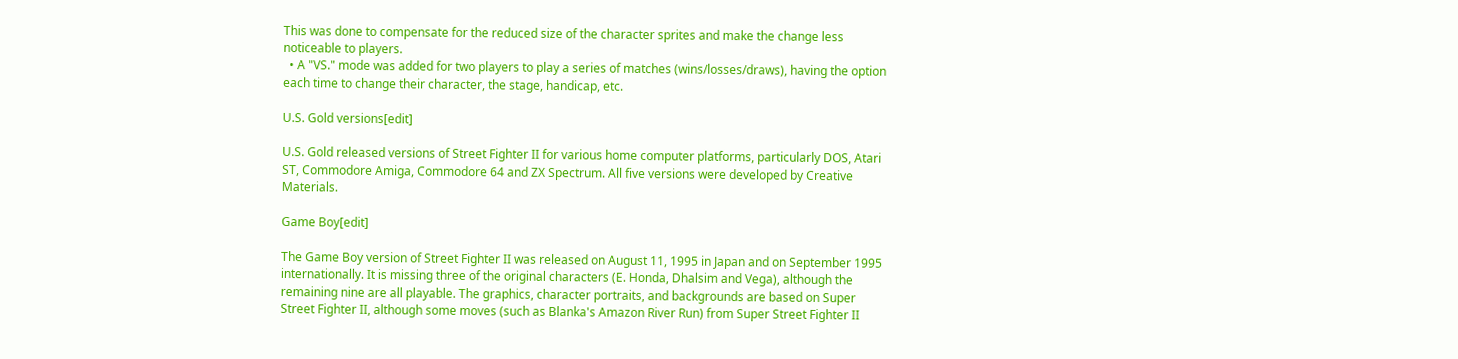This was done to compensate for the reduced size of the character sprites and make the change less noticeable to players.
  • A "VS." mode was added for two players to play a series of matches (wins/losses/draws), having the option each time to change their character, the stage, handicap, etc.

U.S. Gold versions[edit]

U.S. Gold released versions of Street Fighter II for various home computer platforms, particularly DOS, Atari ST, Commodore Amiga, Commodore 64 and ZX Spectrum. All five versions were developed by Creative Materials.

Game Boy[edit]

The Game Boy version of Street Fighter II was released on August 11, 1995 in Japan and on September 1995 internationally. It is missing three of the original characters (E. Honda, Dhalsim and Vega), although the remaining nine are all playable. The graphics, character portraits, and backgrounds are based on Super Street Fighter II, although some moves (such as Blanka's Amazon River Run) from Super Street Fighter II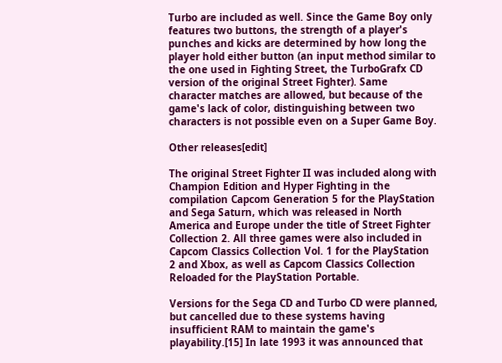Turbo are included as well. Since the Game Boy only features two buttons, the strength of a player's punches and kicks are determined by how long the player hold either button (an input method similar to the one used in Fighting Street, the TurboGrafx CD version of the original Street Fighter). Same character matches are allowed, but because of the game's lack of color, distinguishing between two characters is not possible even on a Super Game Boy.

Other releases[edit]

The original Street Fighter II was included along with Champion Edition and Hyper Fighting in the compilation Capcom Generation 5 for the PlayStation and Sega Saturn, which was released in North America and Europe under the title of Street Fighter Collection 2. All three games were also included in Capcom Classics Collection Vol. 1 for the PlayStation 2 and Xbox, as well as Capcom Classics Collection Reloaded for the PlayStation Portable.

Versions for the Sega CD and Turbo CD were planned, but cancelled due to these systems having insufficient RAM to maintain the game's playability.[15] In late 1993 it was announced that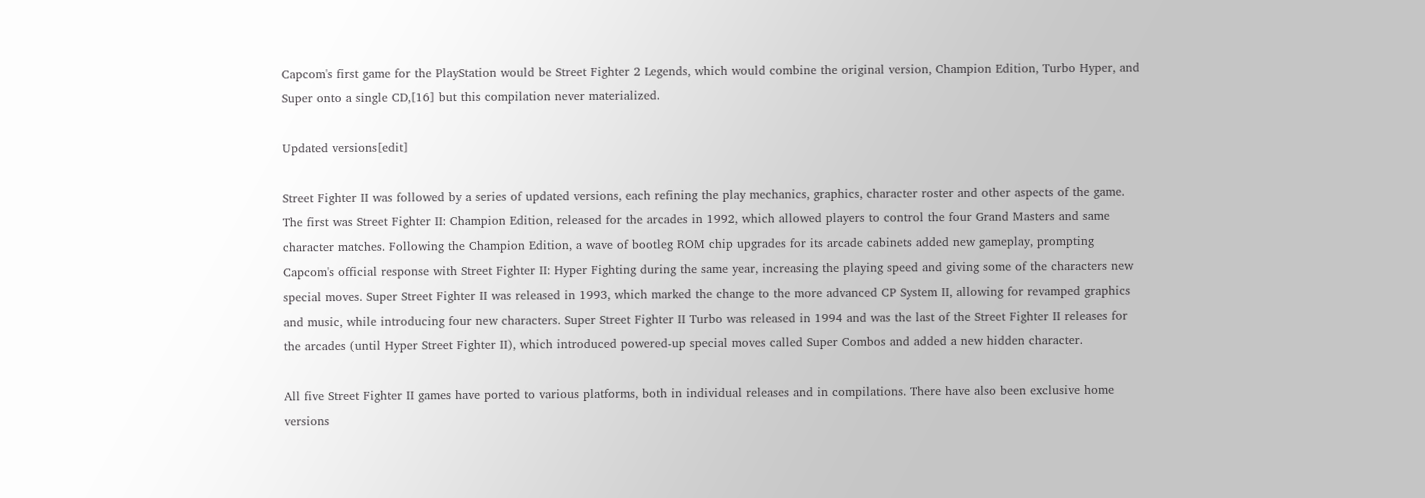Capcom's first game for the PlayStation would be Street Fighter 2 Legends, which would combine the original version, Champion Edition, Turbo Hyper, and Super onto a single CD,[16] but this compilation never materialized.

Updated versions[edit]

Street Fighter II was followed by a series of updated versions, each refining the play mechanics, graphics, character roster and other aspects of the game. The first was Street Fighter II: Champion Edition, released for the arcades in 1992, which allowed players to control the four Grand Masters and same character matches. Following the Champion Edition, a wave of bootleg ROM chip upgrades for its arcade cabinets added new gameplay, prompting Capcom's official response with Street Fighter II: Hyper Fighting during the same year, increasing the playing speed and giving some of the characters new special moves. Super Street Fighter II was released in 1993, which marked the change to the more advanced CP System II, allowing for revamped graphics and music, while introducing four new characters. Super Street Fighter II Turbo was released in 1994 and was the last of the Street Fighter II releases for the arcades (until Hyper Street Fighter II), which introduced powered-up special moves called Super Combos and added a new hidden character.

All five Street Fighter II games have ported to various platforms, both in individual releases and in compilations. There have also been exclusive home versions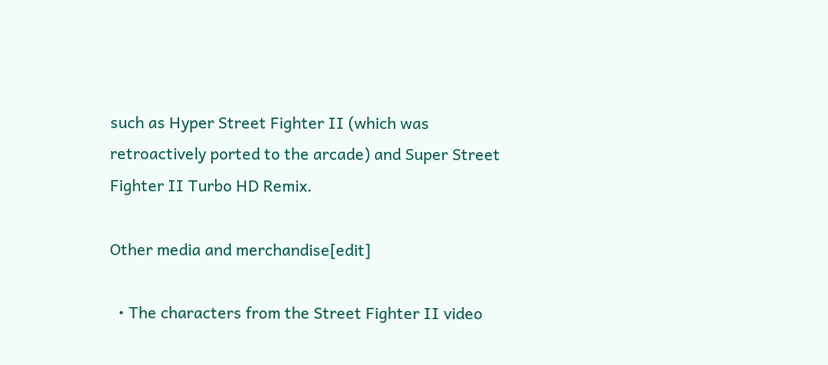such as Hyper Street Fighter II (which was retroactively ported to the arcade) and Super Street Fighter II Turbo HD Remix.

Other media and merchandise[edit]

  • The characters from the Street Fighter II video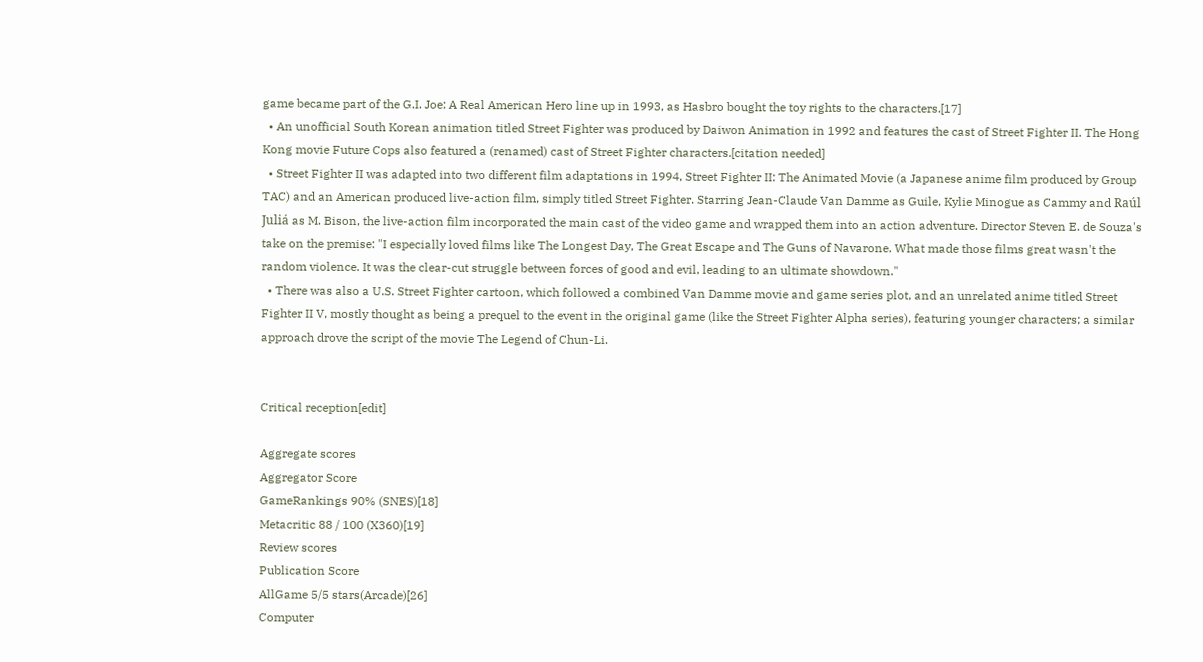game became part of the G.I. Joe: A Real American Hero line up in 1993, as Hasbro bought the toy rights to the characters.[17]
  • An unofficial South Korean animation titled Street Fighter was produced by Daiwon Animation in 1992 and features the cast of Street Fighter II. The Hong Kong movie Future Cops also featured a (renamed) cast of Street Fighter characters.[citation needed]
  • Street Fighter II was adapted into two different film adaptations in 1994, Street Fighter II: The Animated Movie (a Japanese anime film produced by Group TAC) and an American produced live-action film, simply titled Street Fighter. Starring Jean-Claude Van Damme as Guile, Kylie Minogue as Cammy and Raúl Juliá as M. Bison, the live-action film incorporated the main cast of the video game and wrapped them into an action adventure. Director Steven E. de Souza's take on the premise: "I especially loved films like The Longest Day, The Great Escape and The Guns of Navarone. What made those films great wasn't the random violence. It was the clear-cut struggle between forces of good and evil, leading to an ultimate showdown."
  • There was also a U.S. Street Fighter cartoon, which followed a combined Van Damme movie and game series plot, and an unrelated anime titled Street Fighter II V, mostly thought as being a prequel to the event in the original game (like the Street Fighter Alpha series), featuring younger characters; a similar approach drove the script of the movie The Legend of Chun-Li.


Critical reception[edit]

Aggregate scores
Aggregator Score
GameRankings 90% (SNES)[18]
Metacritic 88 / 100 (X360)[19]
Review scores
Publication Score
AllGame 5/5 stars(Arcade)[26]
Computer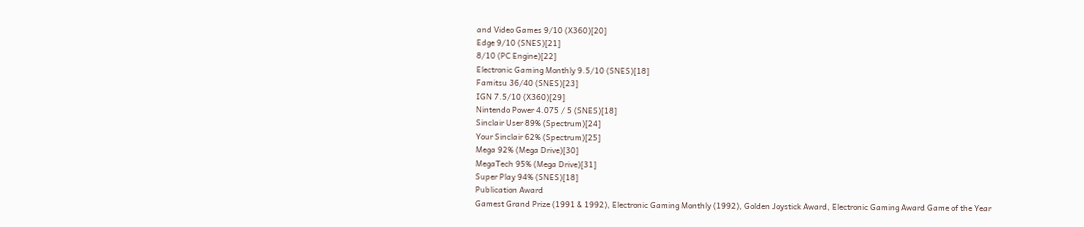and Video Games 9/10 (X360)[20]
Edge 9/10 (SNES)[21]
8/10 (PC Engine)[22]
Electronic Gaming Monthly 9.5/10 (SNES)[18]
Famitsu 36/40 (SNES)[23]
IGN 7.5/10 (X360)[29]
Nintendo Power 4.075 / 5 (SNES)[18]
Sinclair User 89% (Spectrum)[24]
Your Sinclair 62% (Spectrum)[25]
Mega 92% (Mega Drive)[30]
MegaTech 95% (Mega Drive)[31]
Super Play 94% (SNES)[18]
Publication Award
Gamest Grand Prize (1991 & 1992), Electronic Gaming Monthly (1992), Golden Joystick Award, Electronic Gaming Award Game of the Year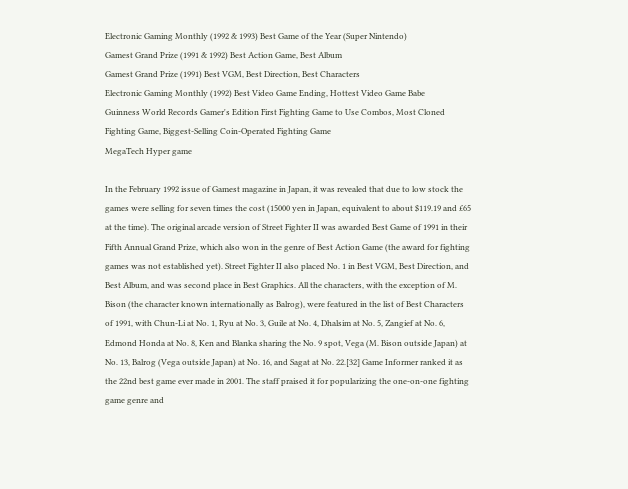Electronic Gaming Monthly (1992 & 1993) Best Game of the Year (Super Nintendo)
Gamest Grand Prize (1991 & 1992) Best Action Game, Best Album
Gamest Grand Prize (1991) Best VGM, Best Direction, Best Characters
Electronic Gaming Monthly (1992) Best Video Game Ending, Hottest Video Game Babe
Guinness World Records Gamer's Edition First Fighting Game to Use Combos, Most Cloned Fighting Game, Biggest-Selling Coin-Operated Fighting Game
MegaTech Hyper game

In the February 1992 issue of Gamest magazine in Japan, it was revealed that due to low stock the games were selling for seven times the cost (15000 yen in Japan, equivalent to about $119.19 and £65 at the time). The original arcade version of Street Fighter II was awarded Best Game of 1991 in their Fifth Annual Grand Prize, which also won in the genre of Best Action Game (the award for fighting games was not established yet). Street Fighter II also placed No. 1 in Best VGM, Best Direction, and Best Album, and was second place in Best Graphics. All the characters, with the exception of M. Bison (the character known internationally as Balrog), were featured in the list of Best Characters of 1991, with Chun-Li at No. 1, Ryu at No. 3, Guile at No. 4, Dhalsim at No. 5, Zangief at No. 6, Edmond Honda at No. 8, Ken and Blanka sharing the No. 9 spot, Vega (M. Bison outside Japan) at No. 13, Balrog (Vega outside Japan) at No. 16, and Sagat at No. 22.[32] Game Informer ranked it as the 22nd best game ever made in 2001. The staff praised it for popularizing the one-on-one fighting game genre and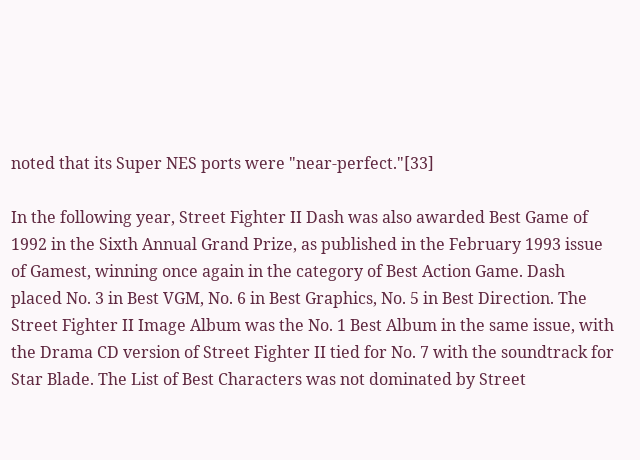noted that its Super NES ports were "near-perfect."[33]

In the following year, Street Fighter II Dash was also awarded Best Game of 1992 in the Sixth Annual Grand Prize, as published in the February 1993 issue of Gamest, winning once again in the category of Best Action Game. Dash placed No. 3 in Best VGM, No. 6 in Best Graphics, No. 5 in Best Direction. The Street Fighter II Image Album was the No. 1 Best Album in the same issue, with the Drama CD version of Street Fighter II tied for No. 7 with the soundtrack for Star Blade. The List of Best Characters was not dominated by Street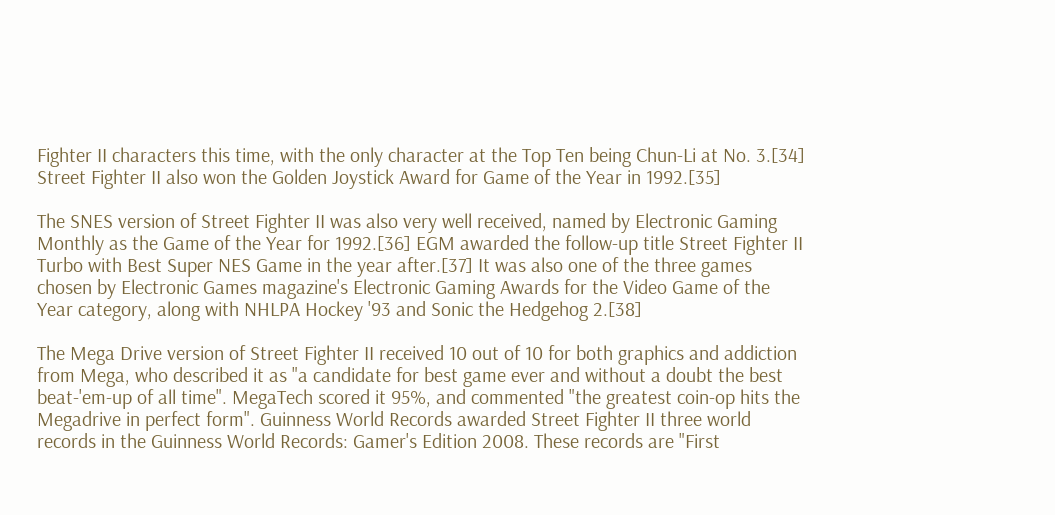Fighter II characters this time, with the only character at the Top Ten being Chun-Li at No. 3.[34] Street Fighter II also won the Golden Joystick Award for Game of the Year in 1992.[35]

The SNES version of Street Fighter II was also very well received, named by Electronic Gaming Monthly as the Game of the Year for 1992.[36] EGM awarded the follow-up title Street Fighter II Turbo with Best Super NES Game in the year after.[37] It was also one of the three games chosen by Electronic Games magazine's Electronic Gaming Awards for the Video Game of the Year category, along with NHLPA Hockey '93 and Sonic the Hedgehog 2.[38]

The Mega Drive version of Street Fighter II received 10 out of 10 for both graphics and addiction from Mega, who described it as "a candidate for best game ever and without a doubt the best beat-'em-up of all time". MegaTech scored it 95%, and commented "the greatest coin-op hits the Megadrive in perfect form". Guinness World Records awarded Street Fighter II three world records in the Guinness World Records: Gamer's Edition 2008. These records are "First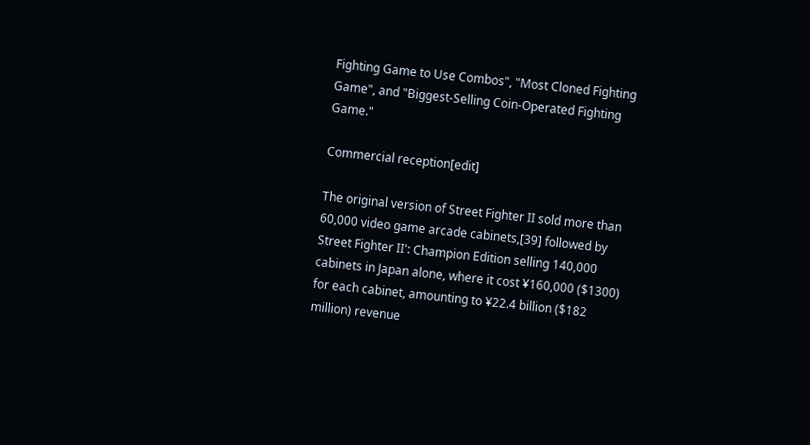Fighting Game to Use Combos", "Most Cloned Fighting Game", and "Biggest-Selling Coin-Operated Fighting Game."

Commercial reception[edit]

The original version of Street Fighter II sold more than 60,000 video game arcade cabinets,[39] followed by Street Fighter II': Champion Edition selling 140,000 cabinets in Japan alone, where it cost ¥160,000 ($1300) for each cabinet, amounting to ¥22.4 billion ($182 million) revenue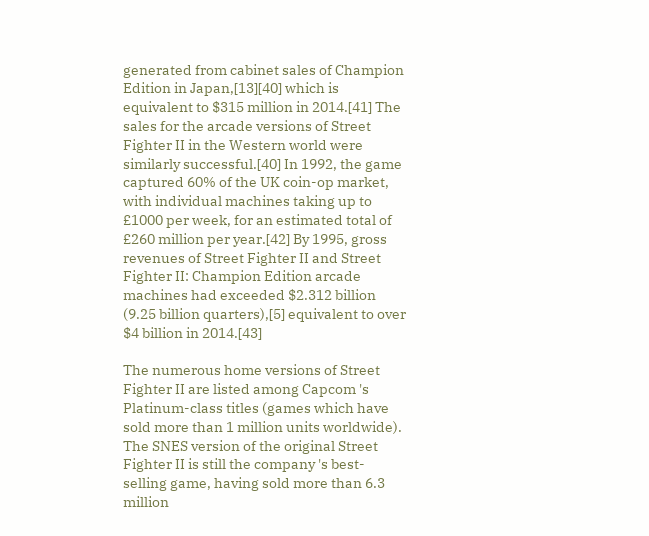generated from cabinet sales of Champion Edition in Japan,[13][40] which is equivalent to $315 million in 2014.[41] The sales for the arcade versions of Street Fighter II in the Western world were similarly successful.[40] In 1992, the game captured 60% of the UK coin-op market, with individual machines taking up to £1000 per week, for an estimated total of £260 million per year.[42] By 1995, gross revenues of Street Fighter II and Street Fighter II: Champion Edition arcade machines had exceeded $2.312 billion (9.25 billion quarters),[5] equivalent to over $4 billion in 2014.[43]

The numerous home versions of Street Fighter II are listed among Capcom 's Platinum-class titles (games which have sold more than 1 million units worldwide). The SNES version of the original Street Fighter II is still the company 's best-selling game, having sold more than 6.3 million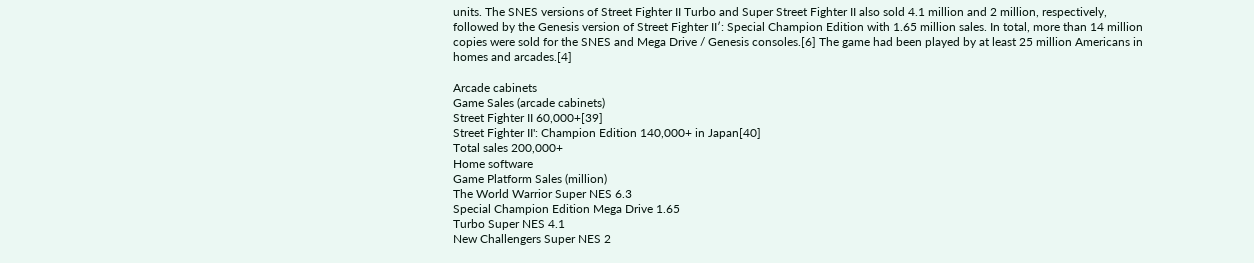units. The SNES versions of Street Fighter II Turbo and Super Street Fighter II also sold 4.1 million and 2 million, respectively, followed by the Genesis version of Street Fighter II′: Special Champion Edition with 1.65 million sales. In total, more than 14 million copies were sold for the SNES and Mega Drive / Genesis consoles.[6] The game had been played by at least 25 million Americans in homes and arcades.[4]

Arcade cabinets
Game Sales (arcade cabinets)
Street Fighter II 60,000+[39]
Street Fighter II': Champion Edition 140,000+ in Japan[40]
Total sales 200,000+
Home software
Game Platform Sales (million)
The World Warrior Super NES 6.3
Special Champion Edition Mega Drive 1.65
Turbo Super NES 4.1
New Challengers Super NES 2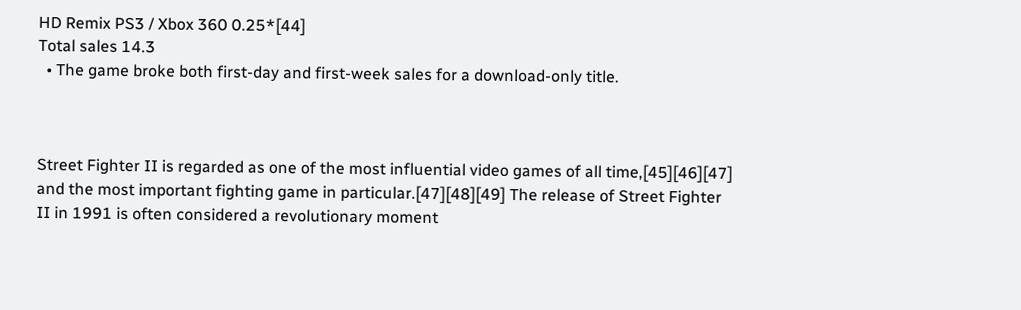HD Remix PS3 / Xbox 360 0.25*[44]
Total sales 14.3
  • The game broke both first-day and first-week sales for a download-only title.



Street Fighter II is regarded as one of the most influential video games of all time,[45][46][47] and the most important fighting game in particular.[47][48][49] The release of Street Fighter II in 1991 is often considered a revolutionary moment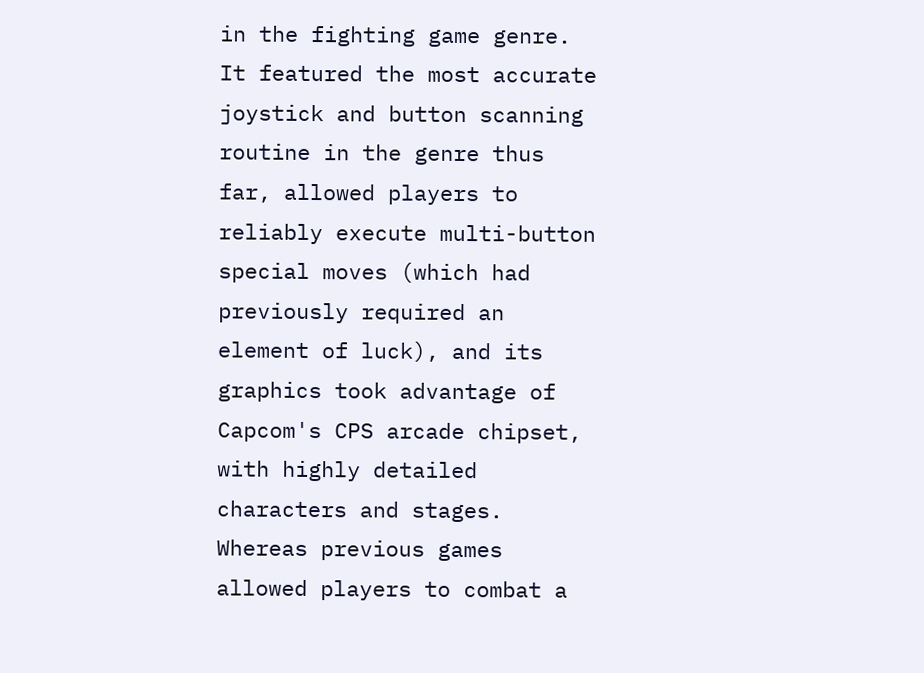in the fighting game genre. It featured the most accurate joystick and button scanning routine in the genre thus far, allowed players to reliably execute multi-button special moves (which had previously required an element of luck), and its graphics took advantage of Capcom's CPS arcade chipset, with highly detailed characters and stages. Whereas previous games allowed players to combat a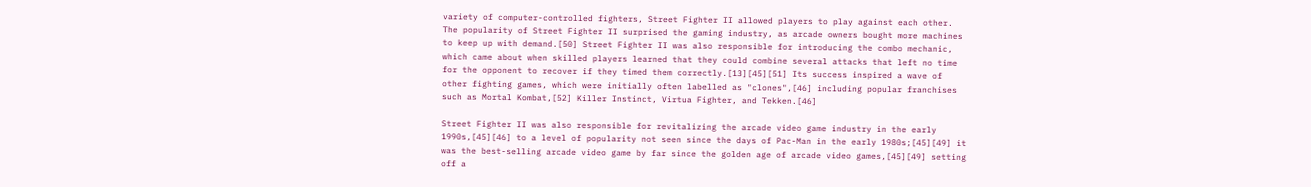variety of computer-controlled fighters, Street Fighter II allowed players to play against each other. The popularity of Street Fighter II surprised the gaming industry, as arcade owners bought more machines to keep up with demand.[50] Street Fighter II was also responsible for introducing the combo mechanic, which came about when skilled players learned that they could combine several attacks that left no time for the opponent to recover if they timed them correctly.[13][45][51] Its success inspired a wave of other fighting games, which were initially often labelled as "clones",[46] including popular franchises such as Mortal Kombat,[52] Killer Instinct, Virtua Fighter, and Tekken.[46]

Street Fighter II was also responsible for revitalizing the arcade video game industry in the early 1990s,[45][46] to a level of popularity not seen since the days of Pac-Man in the early 1980s;[45][49] it was the best-selling arcade video game by far since the golden age of arcade video games,[45][49] setting off a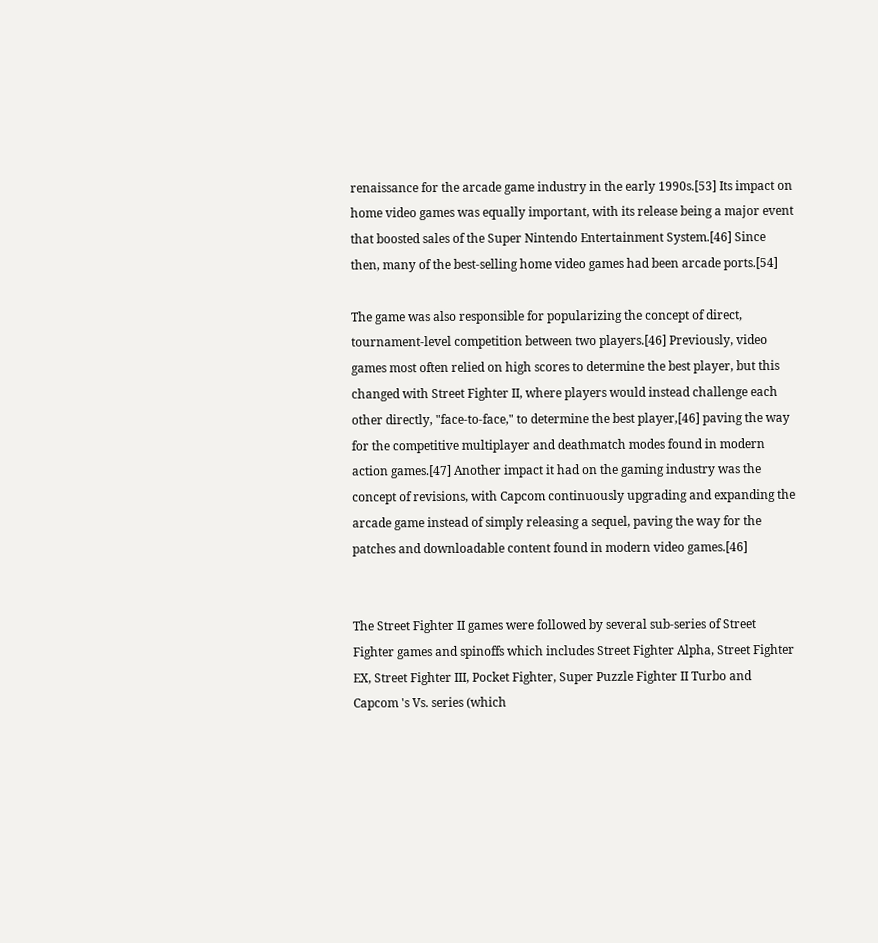renaissance for the arcade game industry in the early 1990s.[53] Its impact on home video games was equally important, with its release being a major event that boosted sales of the Super Nintendo Entertainment System.[46] Since then, many of the best-selling home video games had been arcade ports.[54]

The game was also responsible for popularizing the concept of direct, tournament-level competition between two players.[46] Previously, video games most often relied on high scores to determine the best player, but this changed with Street Fighter II, where players would instead challenge each other directly, "face-to-face," to determine the best player,[46] paving the way for the competitive multiplayer and deathmatch modes found in modern action games.[47] Another impact it had on the gaming industry was the concept of revisions, with Capcom continuously upgrading and expanding the arcade game instead of simply releasing a sequel, paving the way for the patches and downloadable content found in modern video games.[46]


The Street Fighter II games were followed by several sub-series of Street Fighter games and spinoffs which includes Street Fighter Alpha, Street Fighter EX, Street Fighter III, Pocket Fighter, Super Puzzle Fighter II Turbo and Capcom 's Vs. series (which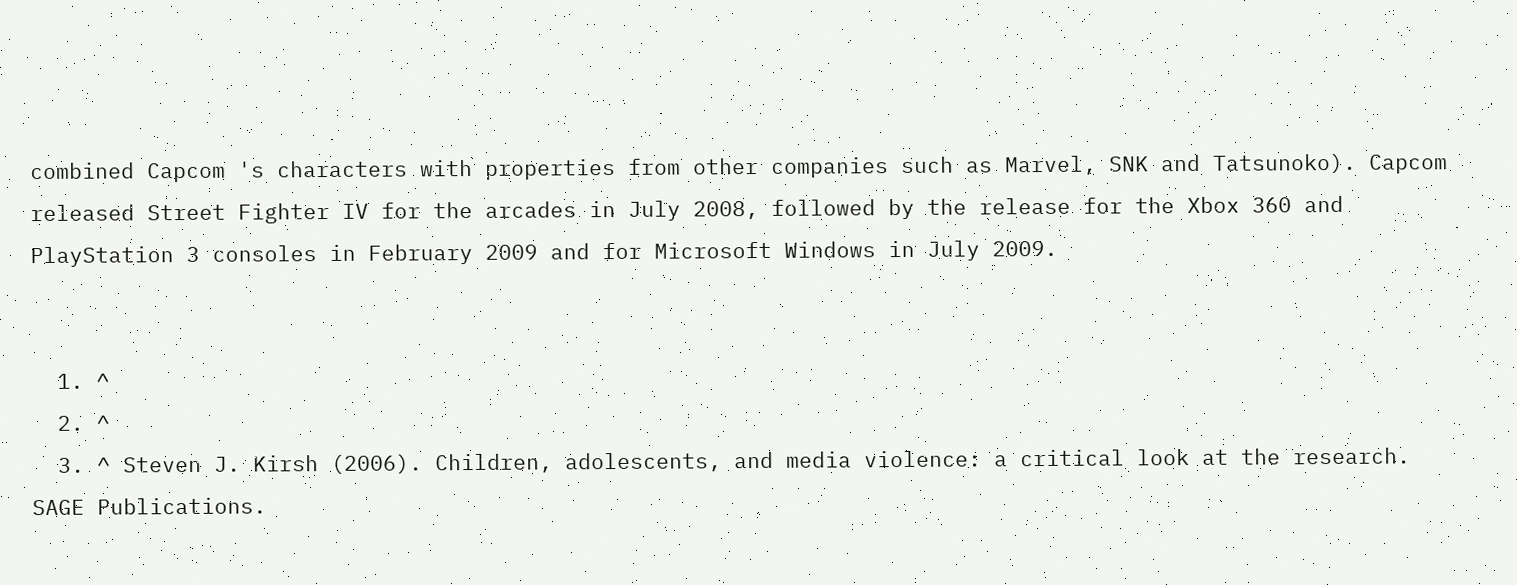combined Capcom 's characters with properties from other companies such as Marvel, SNK and Tatsunoko). Capcom released Street Fighter IV for the arcades in July 2008, followed by the release for the Xbox 360 and PlayStation 3 consoles in February 2009 and for Microsoft Windows in July 2009.


  1. ^
  2. ^
  3. ^ Steven J. Kirsh (2006). Children, adolescents, and media violence: a critical look at the research. SAGE Publications.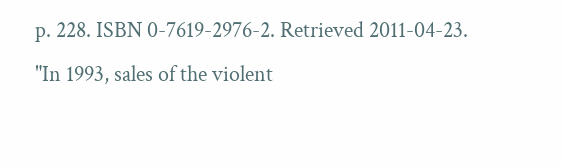p. 228. ISBN 0-7619-2976-2. Retrieved 2011-04-23. "In 1993, sales of the violent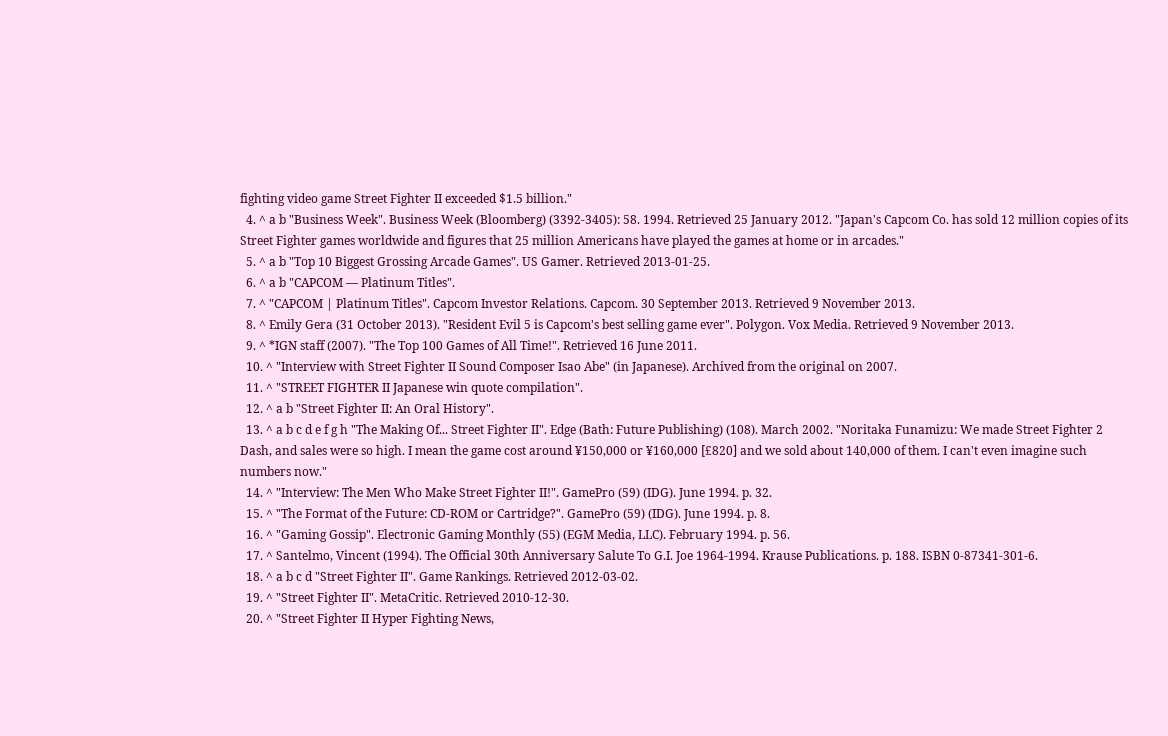fighting video game Street Fighter II exceeded $1.5 billion."
  4. ^ a b "Business Week". Business Week (Bloomberg) (3392-3405): 58. 1994. Retrieved 25 January 2012. "Japan's Capcom Co. has sold 12 million copies of its Street Fighter games worldwide and figures that 25 million Americans have played the games at home or in arcades."
  5. ^ a b "Top 10 Biggest Grossing Arcade Games". US Gamer. Retrieved 2013-01-25.
  6. ^ a b "CAPCOM — Platinum Titles".
  7. ^ "CAPCOM | Platinum Titles". Capcom Investor Relations. Capcom. 30 September 2013. Retrieved 9 November 2013.
  8. ^ Emily Gera (31 October 2013). "Resident Evil 5 is Capcom's best selling game ever". Polygon. Vox Media. Retrieved 9 November 2013.
  9. ^ *IGN staff (2007). "The Top 100 Games of All Time!". Retrieved 16 June 2011.
  10. ^ "Interview with Street Fighter II Sound Composer Isao Abe" (in Japanese). Archived from the original on 2007.
  11. ^ "STREET FIGHTER II Japanese win quote compilation".
  12. ^ a b "Street Fighter II: An Oral History".
  13. ^ a b c d e f g h "The Making Of... Street Fighter II". Edge (Bath: Future Publishing) (108). March 2002. "Noritaka Funamizu: We made Street Fighter 2 Dash, and sales were so high. I mean the game cost around ¥150,000 or ¥160,000 [£820] and we sold about 140,000 of them. I can't even imagine such numbers now."
  14. ^ "Interview: The Men Who Make Street Fighter II!". GamePro (59) (IDG). June 1994. p. 32.
  15. ^ "The Format of the Future: CD-ROM or Cartridge?". GamePro (59) (IDG). June 1994. p. 8.
  16. ^ "Gaming Gossip". Electronic Gaming Monthly (55) (EGM Media, LLC). February 1994. p. 56.
  17. ^ Santelmo, Vincent (1994). The Official 30th Anniversary Salute To G.I. Joe 1964-1994. Krause Publications. p. 188. ISBN 0-87341-301-6.
  18. ^ a b c d "Street Fighter II". Game Rankings. Retrieved 2012-03-02.
  19. ^ "Street Fighter II". MetaCritic. Retrieved 2010-12-30.
  20. ^ "Street Fighter II Hyper Fighting News,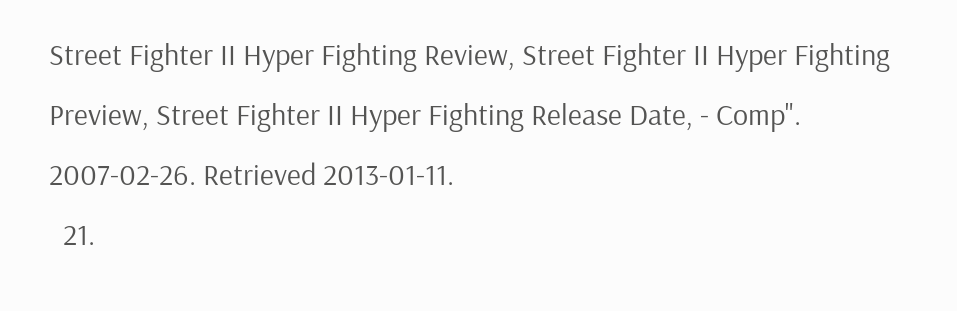Street Fighter II Hyper Fighting Review, Street Fighter II Hyper Fighting Preview, Street Fighter II Hyper Fighting Release Date, - Comp". 2007-02-26. Retrieved 2013-01-11.
  21.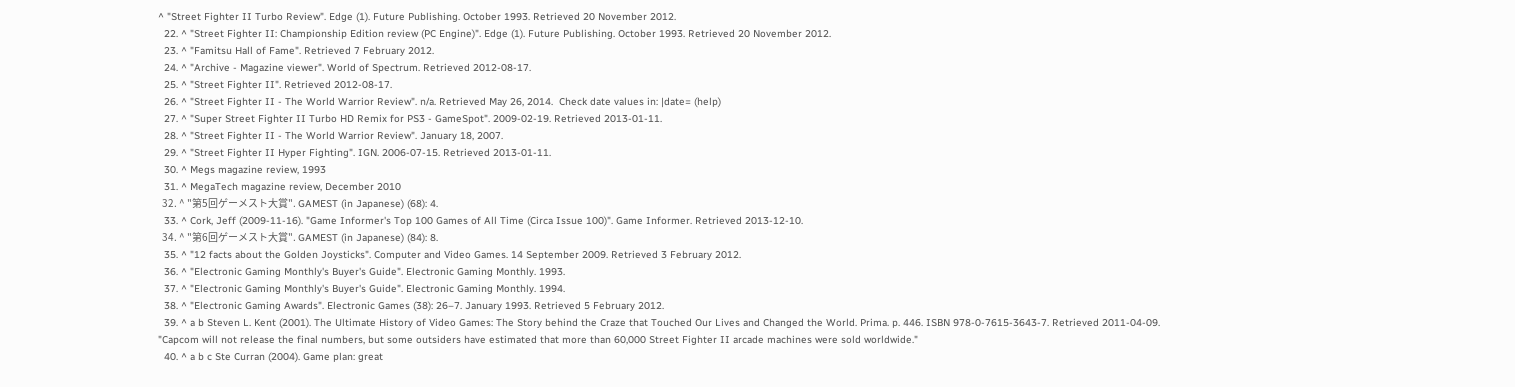^ "Street Fighter II Turbo Review". Edge (1). Future Publishing. October 1993. Retrieved 20 November 2012.
  22. ^ "Street Fighter II: Championship Edition review (PC Engine)". Edge (1). Future Publishing. October 1993. Retrieved 20 November 2012.
  23. ^ "Famitsu Hall of Fame". Retrieved 7 February 2012.
  24. ^ "Archive - Magazine viewer". World of Spectrum. Retrieved 2012-08-17.
  25. ^ "Street Fighter II". Retrieved 2012-08-17.
  26. ^ "Street Fighter II - The World Warrior Review". n/a. Retrieved May 26, 2014.  Check date values in: |date= (help)
  27. ^ "Super Street Fighter II Turbo HD Remix for PS3 - GameSpot". 2009-02-19. Retrieved 2013-01-11.
  28. ^ "Street Fighter II - The World Warrior Review". January 18, 2007.
  29. ^ "Street Fighter II Hyper Fighting". IGN. 2006-07-15. Retrieved 2013-01-11.
  30. ^ Megs magazine review, 1993
  31. ^ MegaTech magazine review, December 2010
  32. ^ "第5回ゲーメスト大賞". GAMEST (in Japanese) (68): 4.
  33. ^ Cork, Jeff (2009-11-16). "Game Informer's Top 100 Games of All Time (Circa Issue 100)". Game Informer. Retrieved 2013-12-10.
  34. ^ "第6回ゲーメスト大賞". GAMEST (in Japanese) (84): 8.
  35. ^ "12 facts about the Golden Joysticks". Computer and Video Games. 14 September 2009. Retrieved 3 February 2012.
  36. ^ "Electronic Gaming Monthly's Buyer's Guide". Electronic Gaming Monthly. 1993.
  37. ^ "Electronic Gaming Monthly's Buyer's Guide". Electronic Gaming Monthly. 1994.
  38. ^ "Electronic Gaming Awards". Electronic Games (38): 26–7. January 1993. Retrieved 5 February 2012.
  39. ^ a b Steven L. Kent (2001). The Ultimate History of Video Games: The Story behind the Craze that Touched Our Lives and Changed the World. Prima. p. 446. ISBN 978-0-7615-3643-7. Retrieved 2011-04-09. "Capcom will not release the final numbers, but some outsiders have estimated that more than 60,000 Street Fighter II arcade machines were sold worldwide."
  40. ^ a b c Ste Curran (2004). Game plan: great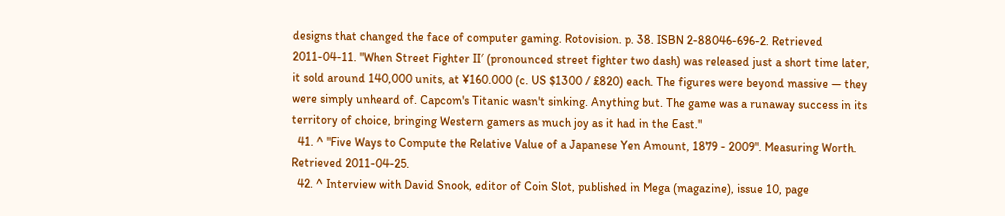designs that changed the face of computer gaming. Rotovision. p. 38. ISBN 2-88046-696-2. Retrieved 2011-04-11. "When Street Fighter II′ (pronounced street fighter two dash) was released just a short time later, it sold around 140,000 units, at ¥160.000 (c. US $1300 / £820) each. The figures were beyond massive — they were simply unheard of. Capcom's Titanic wasn't sinking. Anything but. The game was a runaway success in its territory of choice, bringing Western gamers as much joy as it had in the East."
  41. ^ "Five Ways to Compute the Relative Value of a Japanese Yen Amount, 1879 - 2009". Measuring Worth. Retrieved 2011-04-25.
  42. ^ Interview with David Snook, editor of Coin Slot, published in Mega (magazine), issue 10, page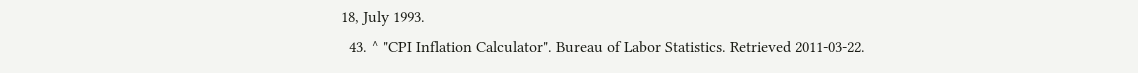18, July 1993.
  43. ^ "CPI Inflation Calculator". Bureau of Labor Statistics. Retrieved 2011-03-22.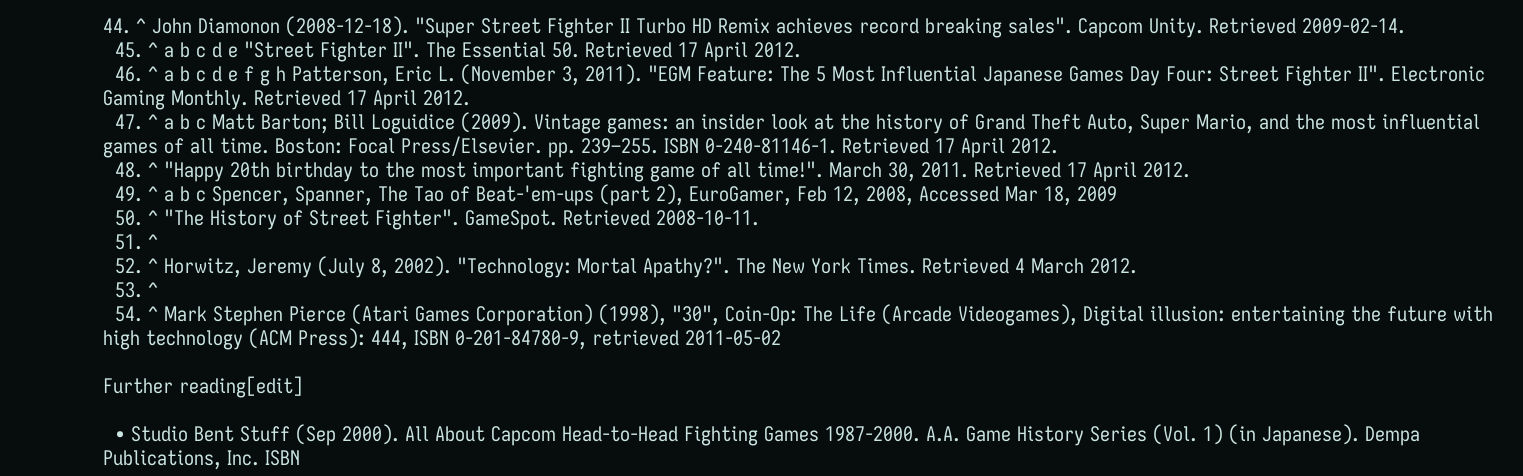44. ^ John Diamonon (2008-12-18). "Super Street Fighter II Turbo HD Remix achieves record breaking sales". Capcom Unity. Retrieved 2009-02-14.
  45. ^ a b c d e "Street Fighter II". The Essential 50. Retrieved 17 April 2012.
  46. ^ a b c d e f g h Patterson, Eric L. (November 3, 2011). "EGM Feature: The 5 Most Influential Japanese Games Day Four: Street Fighter II". Electronic Gaming Monthly. Retrieved 17 April 2012.
  47. ^ a b c Matt Barton; Bill Loguidice (2009). Vintage games: an insider look at the history of Grand Theft Auto, Super Mario, and the most influential games of all time. Boston: Focal Press/Elsevier. pp. 239–255. ISBN 0-240-81146-1. Retrieved 17 April 2012.
  48. ^ "Happy 20th birthday to the most important fighting game of all time!". March 30, 2011. Retrieved 17 April 2012.
  49. ^ a b c Spencer, Spanner, The Tao of Beat-'em-ups (part 2), EuroGamer, Feb 12, 2008, Accessed Mar 18, 2009
  50. ^ "The History of Street Fighter". GameSpot. Retrieved 2008-10-11.
  51. ^
  52. ^ Horwitz, Jeremy (July 8, 2002). "Technology: Mortal Apathy?". The New York Times. Retrieved 4 March 2012.
  53. ^
  54. ^ Mark Stephen Pierce (Atari Games Corporation) (1998), "30", Coin-Op: The Life (Arcade Videogames), Digital illusion: entertaining the future with high technology (ACM Press): 444, ISBN 0-201-84780-9, retrieved 2011-05-02

Further reading[edit]

  • Studio Bent Stuff (Sep 2000). All About Capcom Head-to-Head Fighting Games 1987-2000. A.A. Game History Series (Vol. 1) (in Japanese). Dempa Publications, Inc. ISBN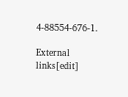4-88554-676-1.

External links[edit]